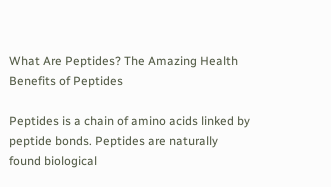What Are Peptides? The Amazing Health Benefits of Peptides

Peptides is a chain of amino acids linked by peptide bonds. Peptides are naturally found biological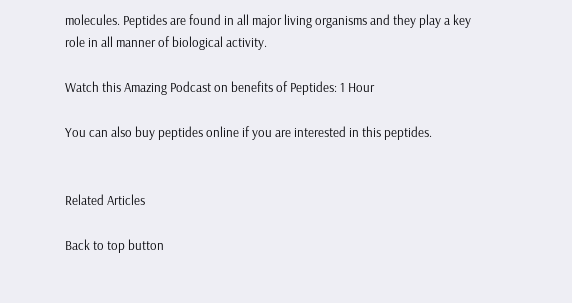molecules. Peptides are found in all major living organisms and they play a key role in all manner of biological activity.

Watch this Amazing Podcast on benefits of Peptides: 1 Hour

You can also buy peptides online if you are interested in this peptides.


Related Articles

Back to top button